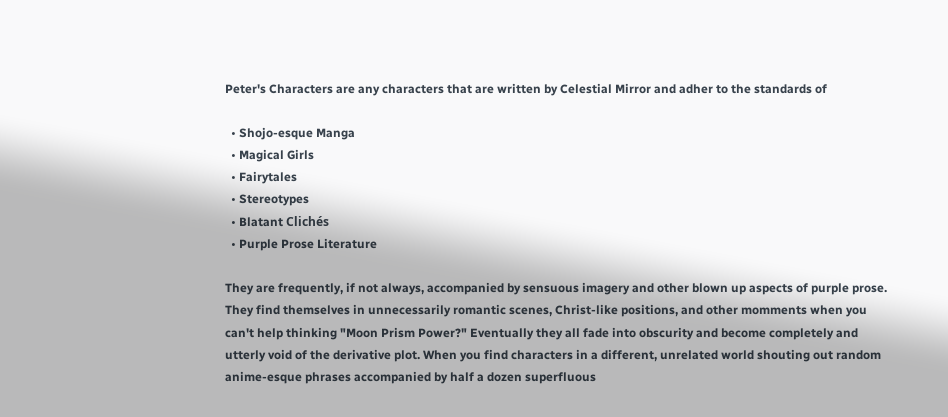Peter's Characters are any characters that are written by Celestial Mirror and adher to the standards of

  • Shojo-esque Manga
  • Magical Girls
  • Fairytales
  • Stereotypes
  • Blatant Clichés
  • Purple Prose Literature

They are frequently, if not always, accompanied by sensuous imagery and other blown up aspects of purple prose. They find themselves in unnecessarily romantic scenes, Christ-like positions, and other momments when you can't help thinking "Moon Prism Power?" Eventually they all fade into obscurity and become completely and utterly void of the derivative plot. When you find characters in a different, unrelated world shouting out random anime-esque phrases accompanied by half a dozen superfluous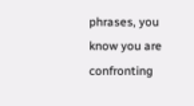phrases, you know you are confronting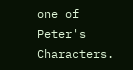one of Peter's Characters.